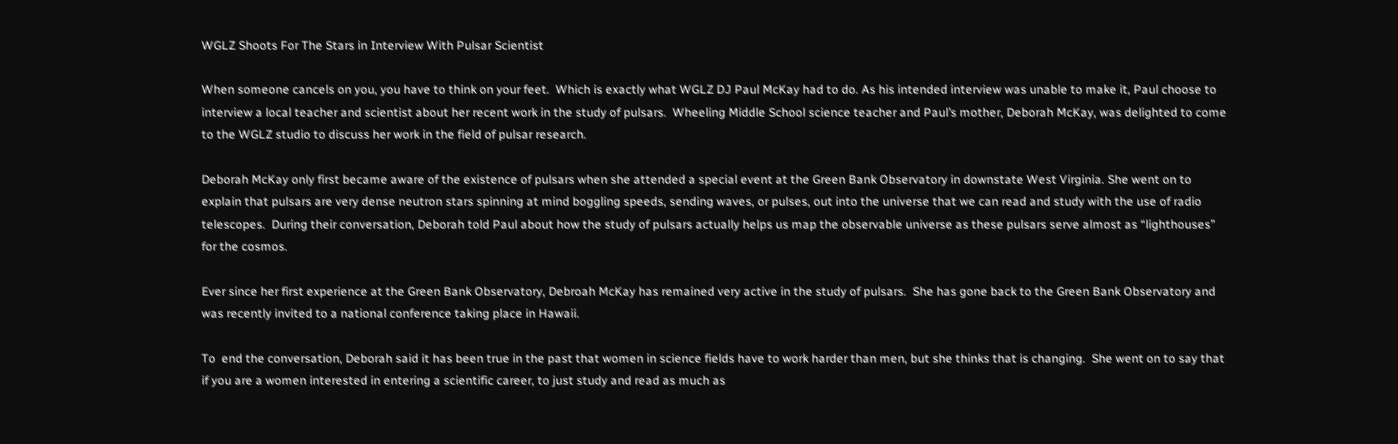WGLZ Shoots For The Stars in Interview With Pulsar Scientist

When someone cancels on you, you have to think on your feet.  Which is exactly what WGLZ DJ Paul McKay had to do. As his intended interview was unable to make it, Paul choose to interview a local teacher and scientist about her recent work in the study of pulsars.  Wheeling Middle School science teacher and Paul’s mother, Deborah McKay, was delighted to come to the WGLZ studio to discuss her work in the field of pulsar research.

Deborah McKay only first became aware of the existence of pulsars when she attended a special event at the Green Bank Observatory in downstate West Virginia. She went on to explain that pulsars are very dense neutron stars spinning at mind boggling speeds, sending waves, or pulses, out into the universe that we can read and study with the use of radio telescopes.  During their conversation, Deborah told Paul about how the study of pulsars actually helps us map the observable universe as these pulsars serve almost as “lighthouses” for the cosmos.

Ever since her first experience at the Green Bank Observatory, Debroah McKay has remained very active in the study of pulsars.  She has gone back to the Green Bank Observatory and was recently invited to a national conference taking place in Hawaii.

To  end the conversation, Deborah said it has been true in the past that women in science fields have to work harder than men, but she thinks that is changing.  She went on to say that if you are a women interested in entering a scientific career, to just study and read as much as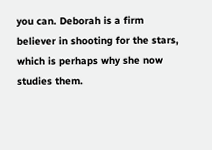you can. Deborah is a firm believer in shooting for the stars, which is perhaps why she now studies them.